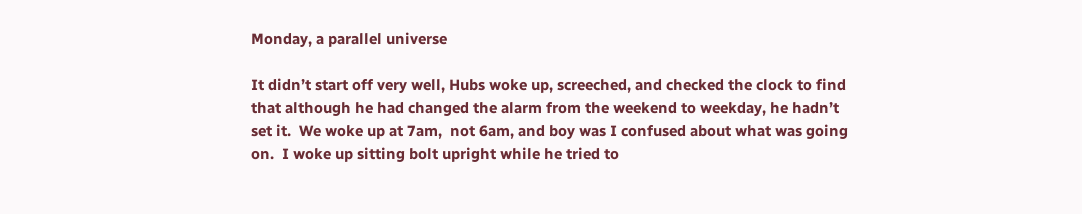Monday, a parallel universe

It didn’t start off very well, Hubs woke up, screeched, and checked the clock to find that although he had changed the alarm from the weekend to weekday, he hadn’t set it.  We woke up at 7am,  not 6am, and boy was I confused about what was going on.  I woke up sitting bolt upright while he tried to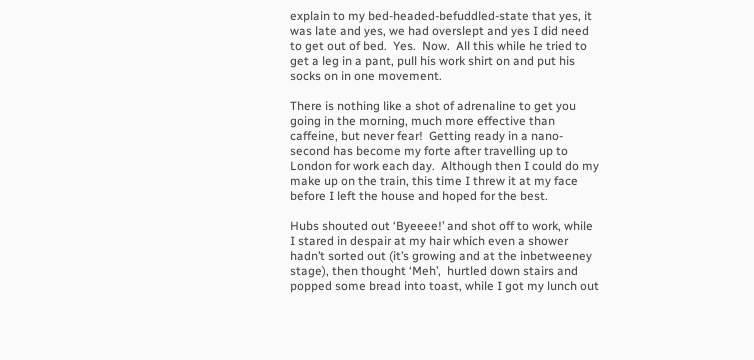explain to my bed-headed-befuddled-state that yes, it was late and yes, we had overslept and yes I did need to get out of bed.  Yes.  Now.  All this while he tried to get a leg in a pant, pull his work shirt on and put his socks on in one movement.

There is nothing like a shot of adrenaline to get you going in the morning, much more effective than caffeine, but never fear!  Getting ready in a nano-second has become my forte after travelling up to London for work each day.  Although then I could do my make up on the train, this time I threw it at my face before I left the house and hoped for the best.

Hubs shouted out ‘Byeeee!’ and shot off to work, while I stared in despair at my hair which even a shower hadn’t sorted out (it’s growing and at the inbetweeney stage), then thought ‘Meh’,  hurtled down stairs and popped some bread into toast, while I got my lunch out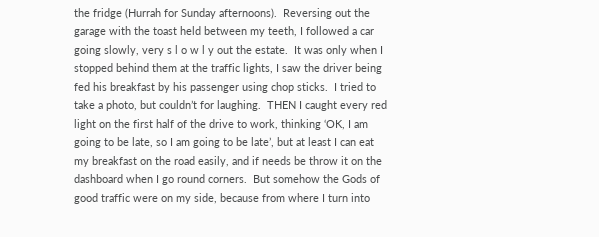the fridge (Hurrah for Sunday afternoons).  Reversing out the garage with the toast held between my teeth, I followed a car going slowly, very s l o w l y out the estate.  It was only when I stopped behind them at the traffic lights, I saw the driver being fed his breakfast by his passenger using chop sticks.  I tried to take a photo, but couldn’t for laughing.  THEN I caught every red light on the first half of the drive to work, thinking ‘OK, I am going to be late, so I am going to be late’, but at least I can eat my breakfast on the road easily, and if needs be throw it on the dashboard when I go round corners.  But somehow the Gods of good traffic were on my side, because from where I turn into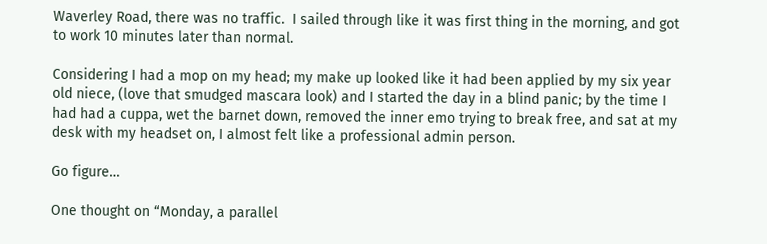Waverley Road, there was no traffic.  I sailed through like it was first thing in the morning, and got to work 10 minutes later than normal.

Considering I had a mop on my head; my make up looked like it had been applied by my six year old niece, (love that smudged mascara look) and I started the day in a blind panic; by the time I had had a cuppa, wet the barnet down, removed the inner emo trying to break free, and sat at my desk with my headset on, I almost felt like a professional admin person.

Go figure…

One thought on “Monday, a parallel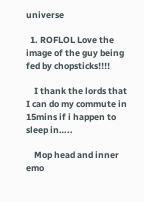universe

  1. ROFLOL Love the image of the guy being fed by chopsticks!!!!

    I thank the lords that I can do my commute in 15mins if i happen to sleep in…..

    Mop head and inner emo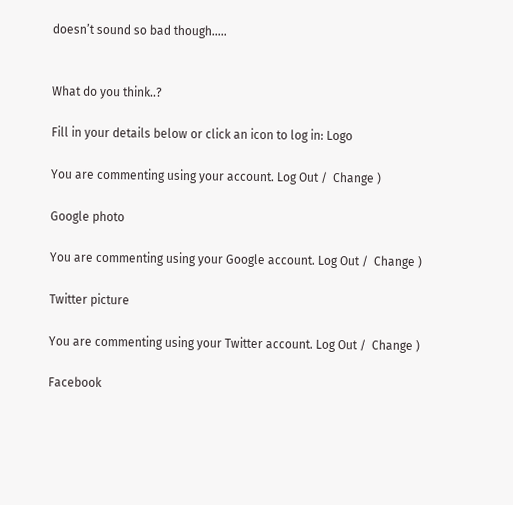doesn’t sound so bad though…..


What do you think..?

Fill in your details below or click an icon to log in: Logo

You are commenting using your account. Log Out /  Change )

Google photo

You are commenting using your Google account. Log Out /  Change )

Twitter picture

You are commenting using your Twitter account. Log Out /  Change )

Facebook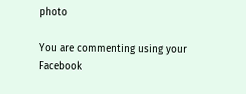photo

You are commenting using your Facebook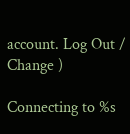account. Log Out /  Change )

Connecting to %s